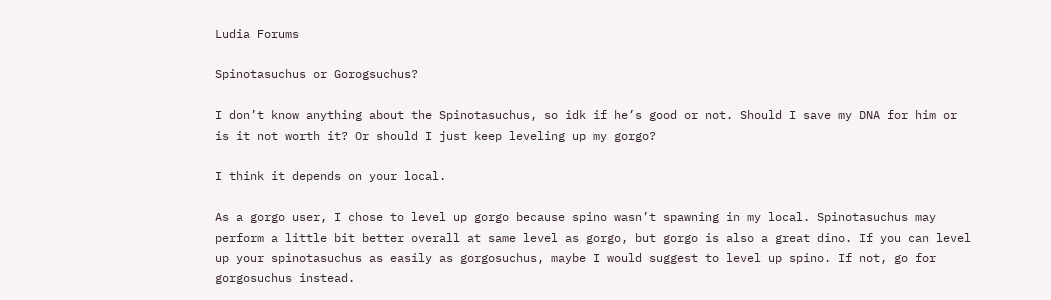Ludia Forums

Spinotasuchus or Gorogsuchus?

I don’t know anything about the Spinotasuchus, so idk if he’s good or not. Should I save my DNA for him or is it not worth it? Or should I just keep leveling up my gorgo?

I think it depends on your local.

As a gorgo user, I chose to level up gorgo because spino wasn’t spawning in my local. Spinotasuchus may perform a little bit better overall at same level as gorgo, but gorgo is also a great dino. If you can level up your spinotasuchus as easily as gorgosuchus, maybe I would suggest to level up spino. If not, go for gorgosuchus instead.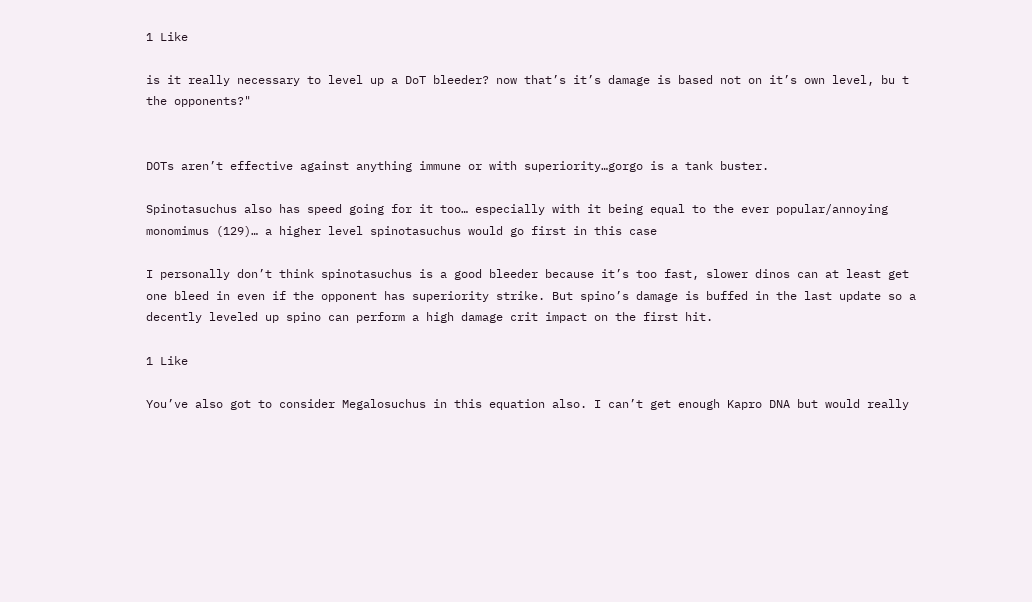1 Like

is it really necessary to level up a DoT bleeder? now that’s it’s damage is based not on it’s own level, bu t the opponents?"


DOTs aren’t effective against anything immune or with superiority…gorgo is a tank buster.

Spinotasuchus also has speed going for it too… especially with it being equal to the ever popular/annoying monomimus (129)… a higher level spinotasuchus would go first in this case

I personally don’t think spinotasuchus is a good bleeder because it’s too fast, slower dinos can at least get one bleed in even if the opponent has superiority strike. But spino’s damage is buffed in the last update so a decently leveled up spino can perform a high damage crit impact on the first hit.

1 Like

You’ve also got to consider Megalosuchus in this equation also. I can’t get enough Kapro DNA but would really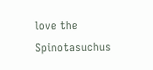love the Spinotasuchus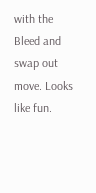with the Bleed and swap out move. Looks like fun.